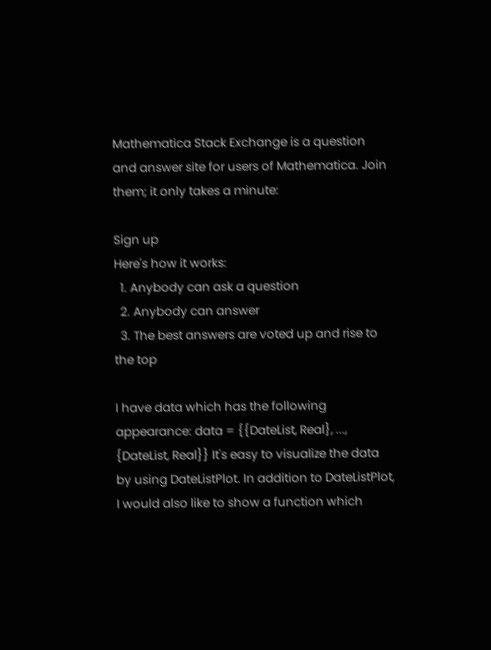Mathematica Stack Exchange is a question and answer site for users of Mathematica. Join them; it only takes a minute:

Sign up
Here's how it works:
  1. Anybody can ask a question
  2. Anybody can answer
  3. The best answers are voted up and rise to the top

I have data which has the following appearance: data = {{DateList, Real}, ..., {DateList, Real}} It's easy to visualize the data by using DateListPlot. In addition to DateListPlot, I would also like to show a function which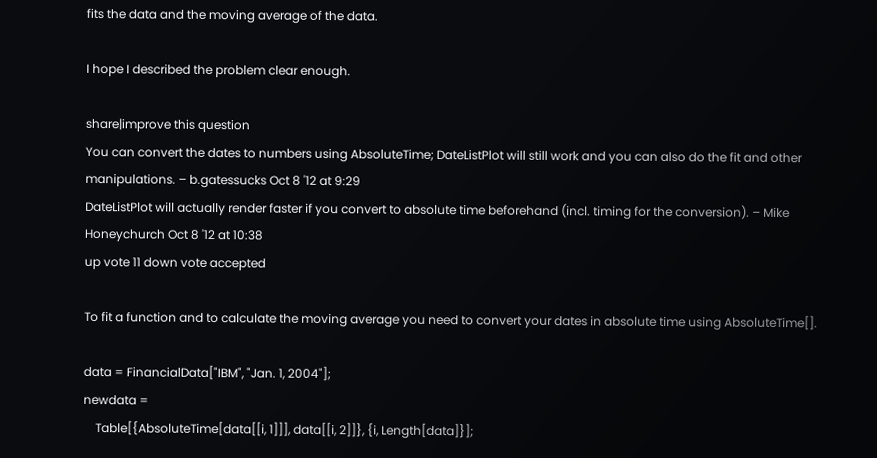fits the data and the moving average of the data.

I hope I described the problem clear enough.

share|improve this question
You can convert the dates to numbers using AbsoluteTime; DateListPlot will still work and you can also do the fit and other manipulations. – b.gatessucks Oct 8 '12 at 9:29
DateListPlot will actually render faster if you convert to absolute time beforehand (incl. timing for the conversion). – Mike Honeychurch Oct 8 '12 at 10:38
up vote 11 down vote accepted

To fit a function and to calculate the moving average you need to convert your dates in absolute time using AbsoluteTime[].

data = FinancialData["IBM", "Jan. 1, 2004"];
newdata =
    Table[{AbsoluteTime[data[[i, 1]]], data[[i, 2]]}, {i, Length[data]}];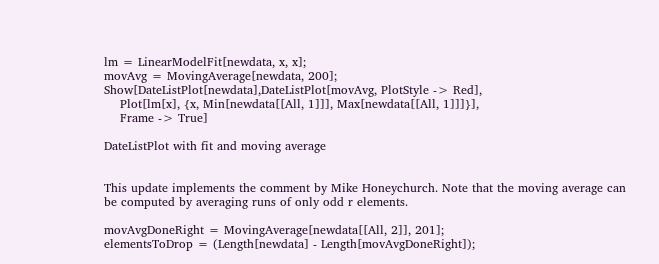lm = LinearModelFit[newdata, x, x];
movAvg = MovingAverage[newdata, 200];
Show[DateListPlot[newdata],DateListPlot[movAvg, PlotStyle -> Red],
    Plot[lm[x], {x, Min[newdata[[All, 1]]], Max[newdata[[All, 1]]]}],
    Frame -> True]

DateListPlot with fit and moving average


This update implements the comment by Mike Honeychurch. Note that the moving average can be computed by averaging runs of only odd r elements.

movAvgDoneRight = MovingAverage[newdata[[All, 2]], 201];
elementsToDrop = (Length[newdata] - Length[movAvgDoneRight]);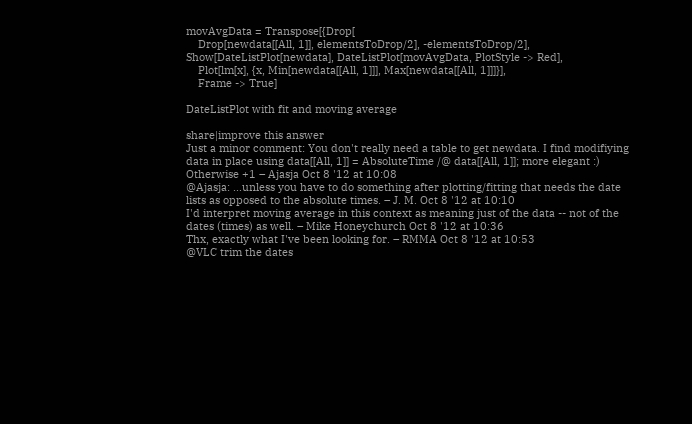movAvgData = Transpose[{Drop[
    Drop[newdata[[All, 1]], elementsToDrop/2], -elementsToDrop/2],
Show[DateListPlot[newdata], DateListPlot[movAvgData, PlotStyle -> Red],
    Plot[lm[x], {x, Min[newdata[[All, 1]]], Max[newdata[[All, 1]]]}],
    Frame -> True]

DateListPlot with fit and moving average

share|improve this answer
Just a minor comment: You don't really need a table to get newdata. I find modifiying data in place using data[[All, 1]] = AbsoluteTime /@ data[[All, 1]]; more elegant :) Otherwise +1 – Ajasja Oct 8 '12 at 10:08
@Ajasja: ...unless you have to do something after plotting/fitting that needs the date lists as opposed to the absolute times. – J. M. Oct 8 '12 at 10:10
I'd interpret moving average in this context as meaning just of the data -- not of the dates (times) as well. – Mike Honeychurch Oct 8 '12 at 10:36
Thx, exactly what I've been looking for. – RMMA Oct 8 '12 at 10:53
@VLC trim the dates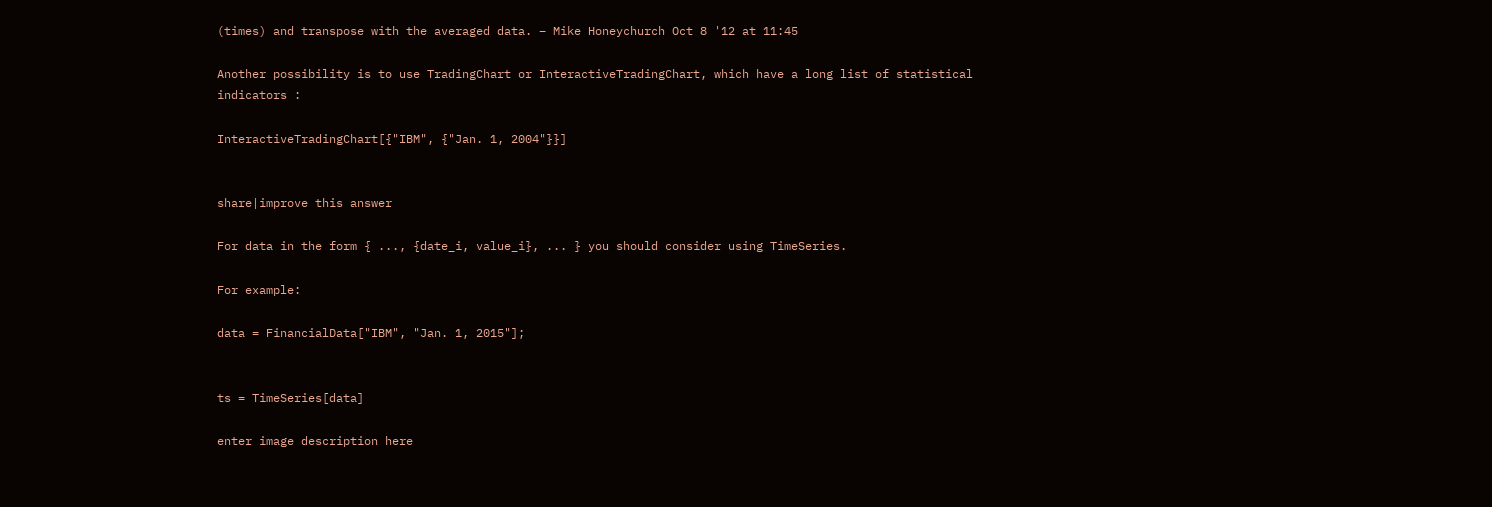(times) and transpose with the averaged data. – Mike Honeychurch Oct 8 '12 at 11:45

Another possibility is to use TradingChart or InteractiveTradingChart, which have a long list of statistical indicators :

InteractiveTradingChart[{"IBM", {"Jan. 1, 2004"}}]


share|improve this answer

For data in the form { ..., {date_i, value_i}, ... } you should consider using TimeSeries.

For example:

data = FinancialData["IBM", "Jan. 1, 2015"];


ts = TimeSeries[data]

enter image description here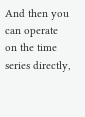And then you can operate on the time series directly,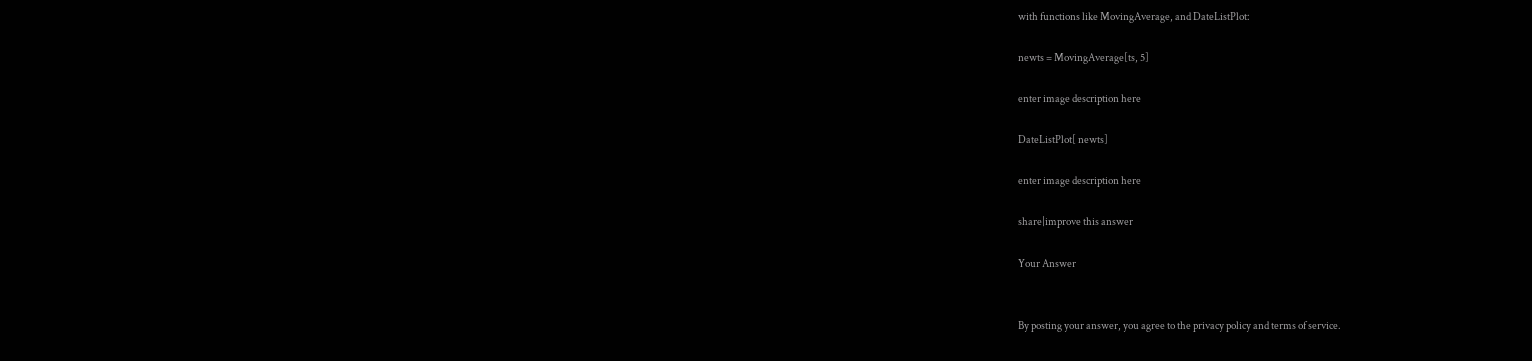with functions like MovingAverage, and DateListPlot:

newts = MovingAverage[ts, 5]

enter image description here

DateListPlot[ newts]

enter image description here

share|improve this answer

Your Answer


By posting your answer, you agree to the privacy policy and terms of service.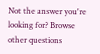Not the answer you're looking for? Browse other questions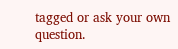tagged or ask your own question.